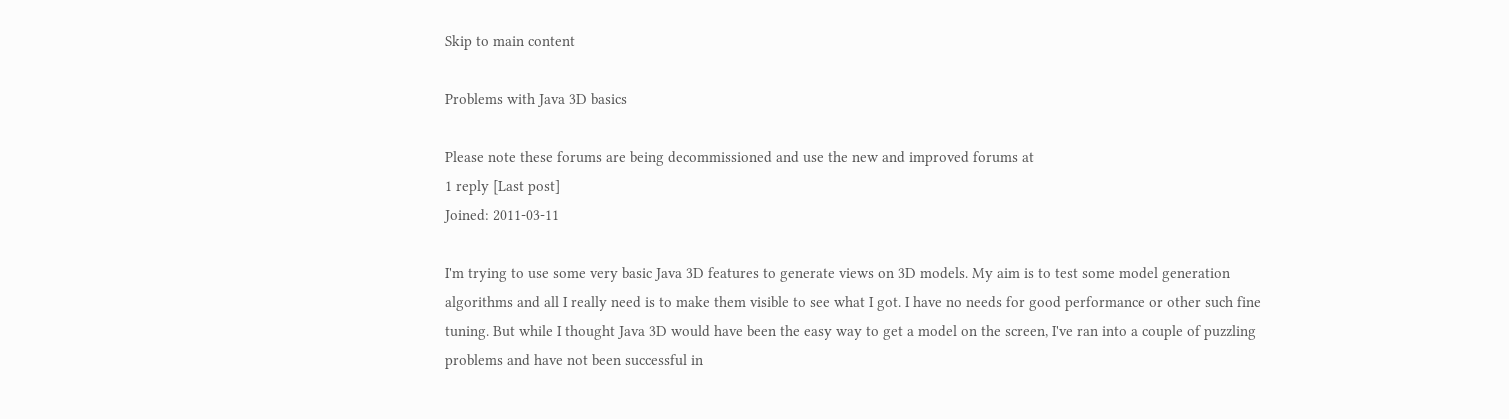Skip to main content

Problems with Java 3D basics

Please note these forums are being decommissioned and use the new and improved forums at
1 reply [Last post]
Joined: 2011-03-11

I'm trying to use some very basic Java 3D features to generate views on 3D models. My aim is to test some model generation algorithms and all I really need is to make them visible to see what I got. I have no needs for good performance or other such fine tuning. But while I thought Java 3D would have been the easy way to get a model on the screen, I've ran into a couple of puzzling problems and have not been successful in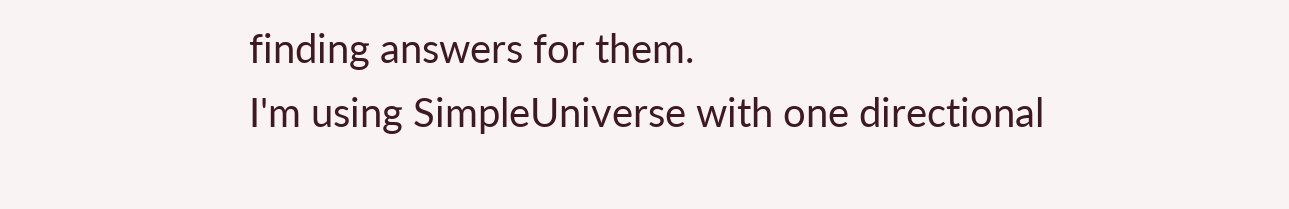finding answers for them.
I'm using SimpleUniverse with one directional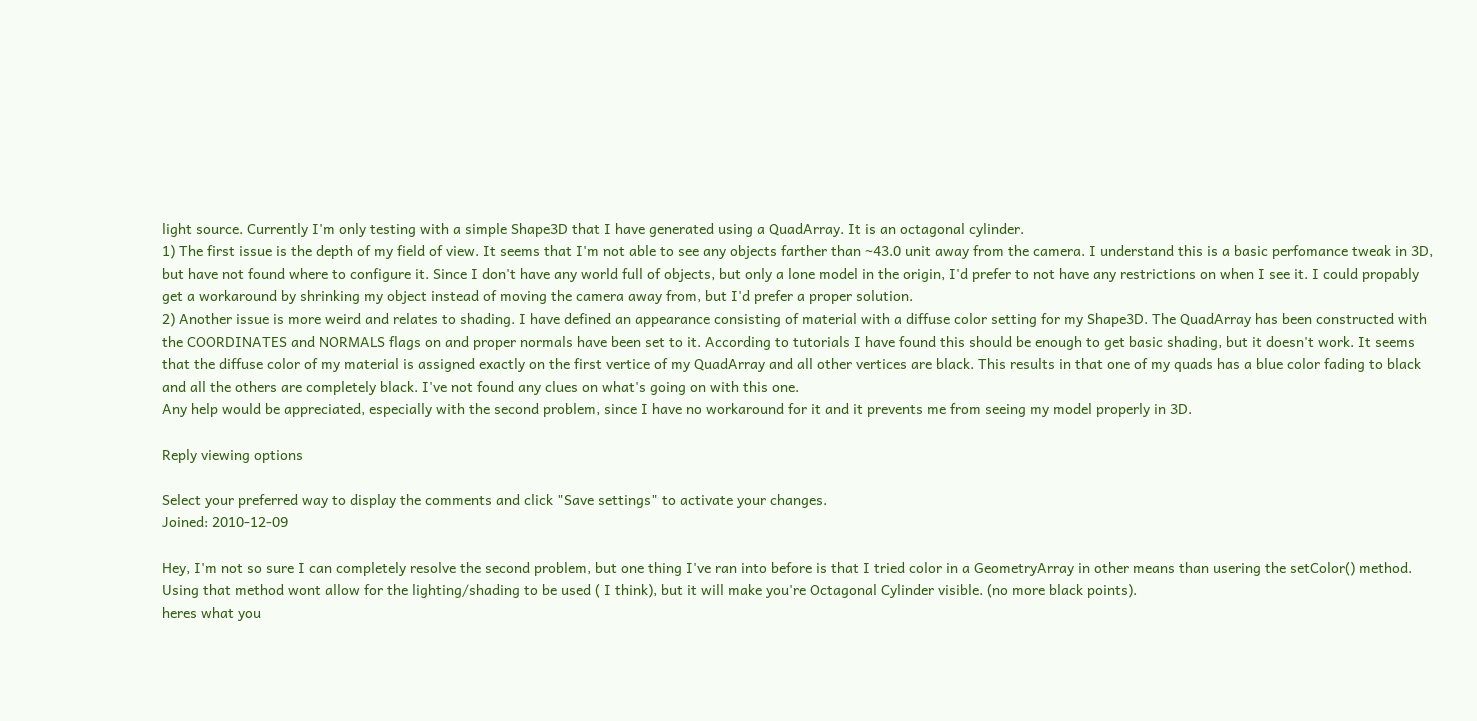light source. Currently I'm only testing with a simple Shape3D that I have generated using a QuadArray. It is an octagonal cylinder.
1) The first issue is the depth of my field of view. It seems that I'm not able to see any objects farther than ~43.0 unit away from the camera. I understand this is a basic perfomance tweak in 3D, but have not found where to configure it. Since I don't have any world full of objects, but only a lone model in the origin, I'd prefer to not have any restrictions on when I see it. I could propably get a workaround by shrinking my object instead of moving the camera away from, but I'd prefer a proper solution.
2) Another issue is more weird and relates to shading. I have defined an appearance consisting of material with a diffuse color setting for my Shape3D. The QuadArray has been constructed with the COORDINATES and NORMALS flags on and proper normals have been set to it. According to tutorials I have found this should be enough to get basic shading, but it doesn't work. It seems that the diffuse color of my material is assigned exactly on the first vertice of my QuadArray and all other vertices are black. This results in that one of my quads has a blue color fading to black and all the others are completely black. I've not found any clues on what's going on with this one.
Any help would be appreciated, especially with the second problem, since I have no workaround for it and it prevents me from seeing my model properly in 3D.

Reply viewing options

Select your preferred way to display the comments and click "Save settings" to activate your changes.
Joined: 2010-12-09

Hey, I'm not so sure I can completely resolve the second problem, but one thing I've ran into before is that I tried color in a GeometryArray in other means than usering the setColor() method.
Using that method wont allow for the lighting/shading to be used ( I think), but it will make you're Octagonal Cylinder visible. (no more black points).
heres what you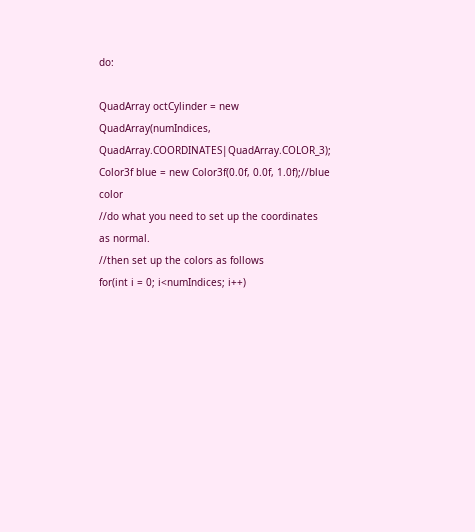do:

QuadArray octCylinder = new QuadArray(numIndices, QuadArray.COORDINATES|QuadArray.COLOR_3);
Color3f blue = new Color3f(0.0f, 0.0f, 1.0f);//blue color
//do what you need to set up the coordinates as normal.
//then set up the colors as follows
for(int i = 0; i<numIndices; i++)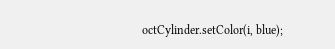octCylinder.setColor(i, blue);